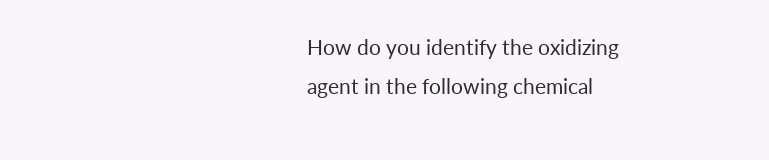How do you identify the oxidizing agent in the following chemical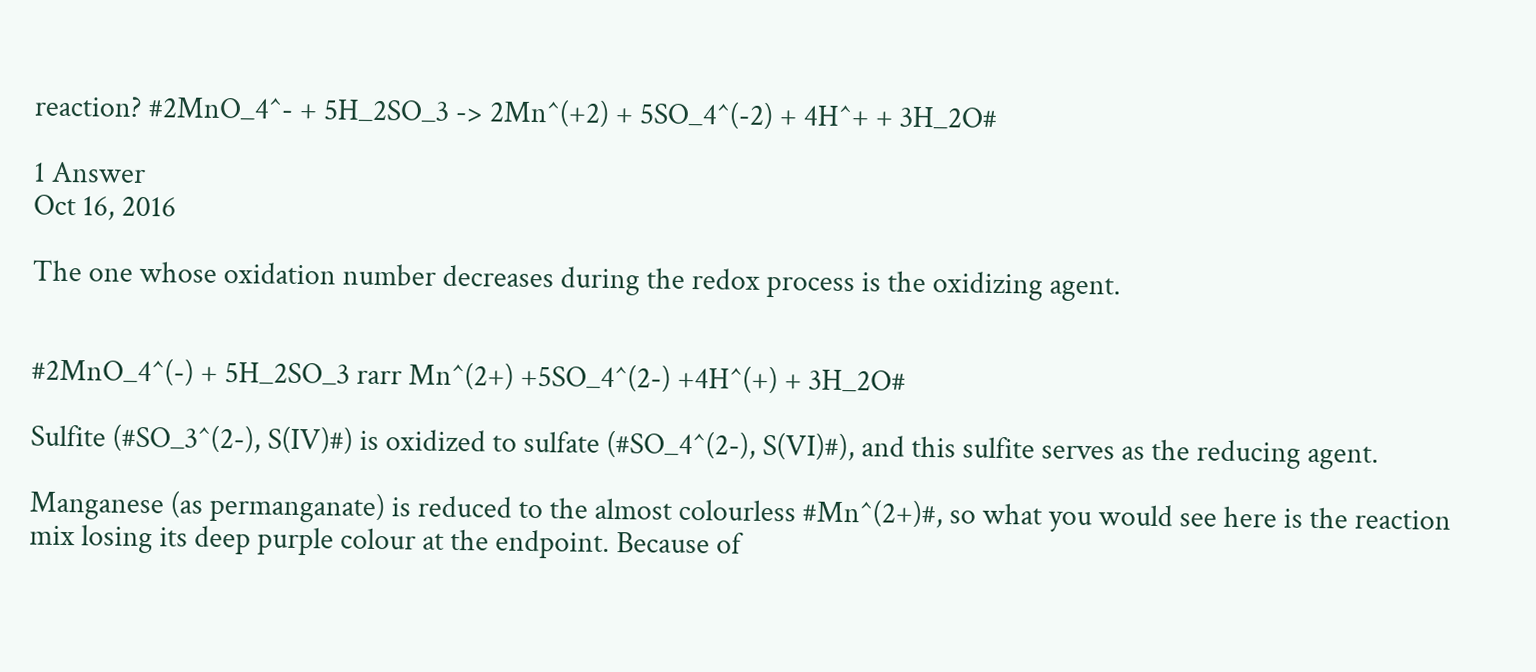reaction? #2MnO_4^- + 5H_2SO_3 -> 2Mn^(+2) + 5SO_4^(-2) + 4H^+ + 3H_2O#

1 Answer
Oct 16, 2016

The one whose oxidation number decreases during the redox process is the oxidizing agent.


#2MnO_4^(-) + 5H_2SO_3 rarr Mn^(2+) +5SO_4^(2-) +4H^(+) + 3H_2O#

Sulfite (#SO_3^(2-), S(IV)#) is oxidized to sulfate (#SO_4^(2-), S(VI)#), and this sulfite serves as the reducing agent.

Manganese (as permanganate) is reduced to the almost colourless #Mn^(2+)#, so what you would see here is the reaction mix losing its deep purple colour at the endpoint. Because of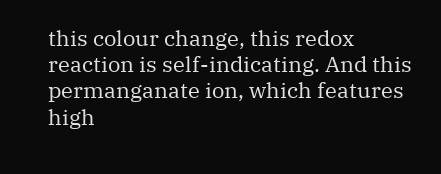this colour change, this redox reaction is self-indicating. And this permanganate ion, which features high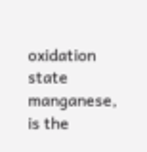oxidation state manganese, is the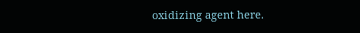oxidizing agent here.